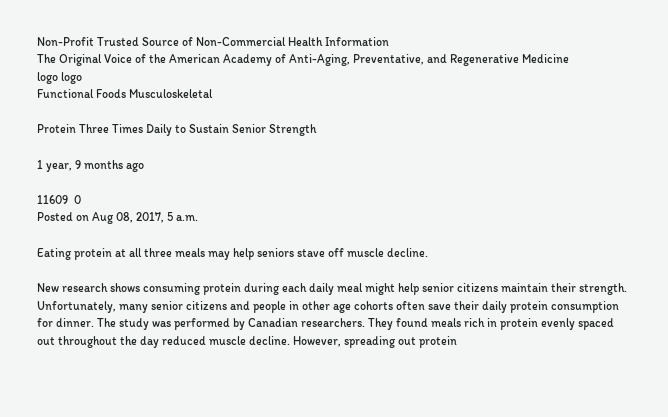Non-Profit Trusted Source of Non-Commercial Health Information
The Original Voice of the American Academy of Anti-Aging, Preventative, and Regenerative Medicine
logo logo
Functional Foods Musculoskeletal

Protein Three Times Daily to Sustain Senior Strength

1 year, 9 months ago

11609  0
Posted on Aug 08, 2017, 5 a.m.

Eating protein at all three meals may help seniors stave off muscle decline.

New research shows consuming protein during each daily meal might help senior citizens maintain their strength. Unfortunately, many senior citizens and people in other age cohorts often save their daily protein consumption for dinner. The study was performed by Canadian researchers. They found meals rich in protein evenly spaced out throughout the day reduced muscle decline. However, spreading out protein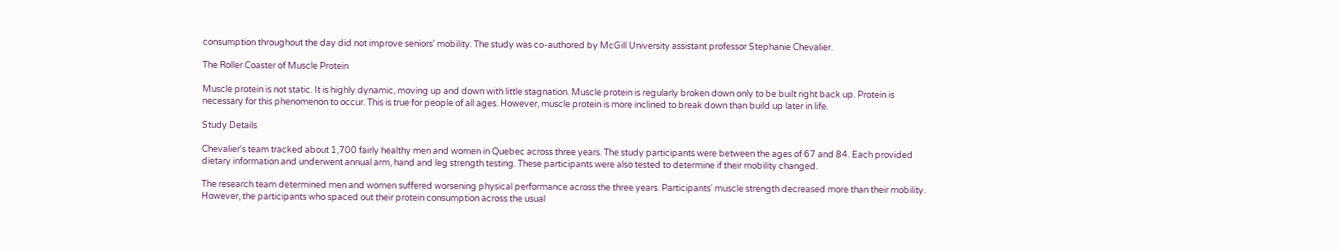consumption throughout the day did not improve seniors' mobility. The study was co-authored by McGill University assistant professor Stephanie Chevalier.

The Roller Coaster of Muscle Protein

Muscle protein is not static. It is highly dynamic, moving up and down with little stagnation. Muscle protein is regularly broken down only to be built right back up. Protein is necessary for this phenomenon to occur. This is true for people of all ages. However, muscle protein is more inclined to break down than build up later in life.

Study Details

Chevalier's team tracked about 1,700 fairly healthy men and women in Quebec across three years. The study participants were between the ages of 67 and 84. Each provided dietary information and underwent annual arm, hand and leg strength testing. These participants were also tested to determine if their mobility changed.

The research team determined men and women suffered worsening physical performance across the three years. Participants' muscle strength decreased more than their mobility. However, the participants who spaced out their protein consumption across the usual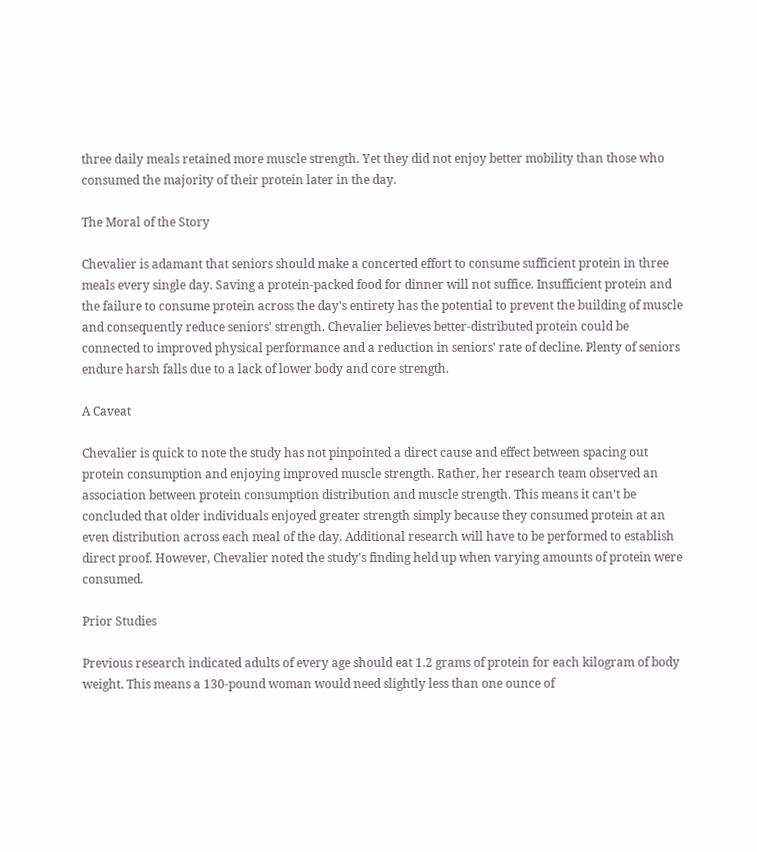three daily meals retained more muscle strength. Yet they did not enjoy better mobility than those who consumed the majority of their protein later in the day.

The Moral of the Story

Chevalier is adamant that seniors should make a concerted effort to consume sufficient protein in three meals every single day. Saving a protein-packed food for dinner will not suffice. Insufficient protein and the failure to consume protein across the day's entirety has the potential to prevent the building of muscle and consequently reduce seniors' strength. Chevalier believes better-distributed protein could be connected to improved physical performance and a reduction in seniors' rate of decline. Plenty of seniors endure harsh falls due to a lack of lower body and core strength.

A Caveat

Chevalier is quick to note the study has not pinpointed a direct cause and effect between spacing out protein consumption and enjoying improved muscle strength. Rather, her research team observed an association between protein consumption distribution and muscle strength. This means it can't be concluded that older individuals enjoyed greater strength simply because they consumed protein at an even distribution across each meal of the day. Additional research will have to be performed to establish direct proof. However, Chevalier noted the study's finding held up when varying amounts of protein were consumed.

Prior Studies

Previous research indicated adults of every age should eat 1.2 grams of protein for each kilogram of body weight. This means a 130-pound woman would need slightly less than one ounce of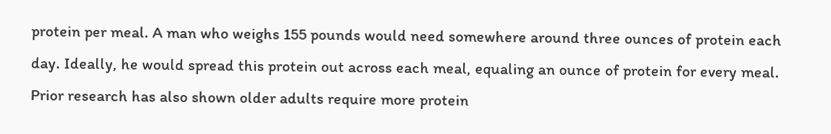protein per meal. A man who weighs 155 pounds would need somewhere around three ounces of protein each day. Ideally, he would spread this protein out across each meal, equaling an ounce of protein for every meal. Prior research has also shown older adults require more protein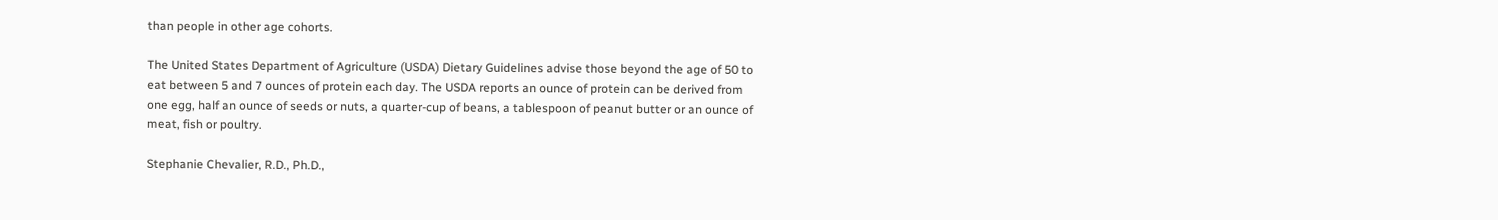than people in other age cohorts.

The United States Department of Agriculture (USDA) Dietary Guidelines advise those beyond the age of 50 to eat between 5 and 7 ounces of protein each day. The USDA reports an ounce of protein can be derived from one egg, half an ounce of seeds or nuts, a quarter-cup of beans, a tablespoon of peanut butter or an ounce of meat, fish or poultry.

Stephanie Chevalier, R.D., Ph.D.,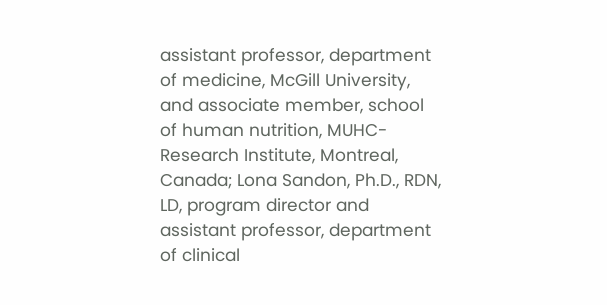assistant professor, department of medicine, McGill University, and associate member, school of human nutrition, MUHC-Research Institute, Montreal, Canada; Lona Sandon, Ph.D., RDN, LD, program director and assistant professor, department of clinical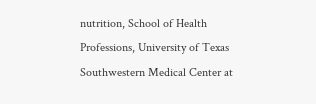nutrition, School of Health Professions, University of Texas Southwestern Medical Center at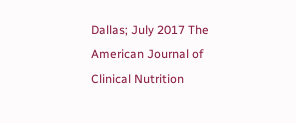Dallas; July 2017 The American Journal of Clinical Nutrition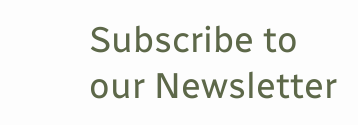Subscribe to our Newsletter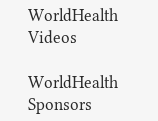WorldHealth Videos

WorldHealth Sponsors